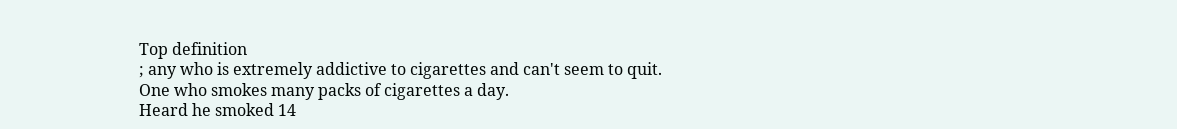Top definition
; any who is extremely addictive to cigarettes and can't seem to quit. One who smokes many packs of cigarettes a day.
Heard he smoked 14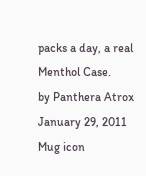packs a day, a real Menthol Case.
by Panthera Atrox January 29, 2011
Mug icon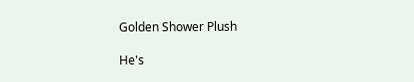Golden Shower Plush

He's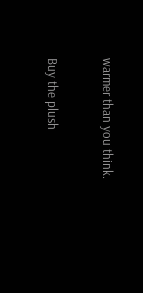warmer than you think.

Buy the plush